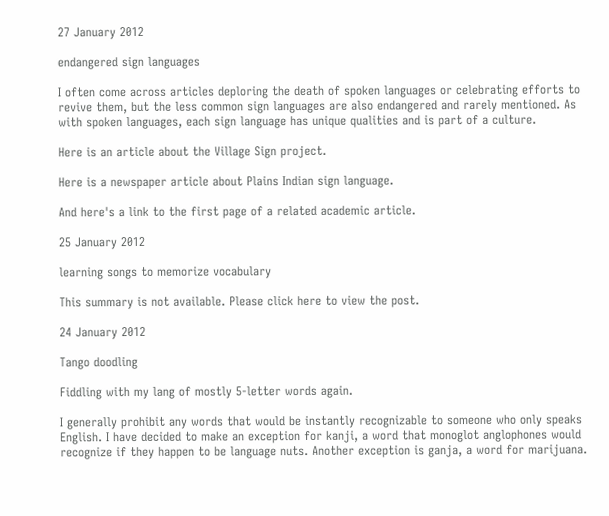27 January 2012

endangered sign languages

I often come across articles deploring the death of spoken languages or celebrating efforts to revive them, but the less common sign languages are also endangered and rarely mentioned. As with spoken languages, each sign language has unique qualities and is part of a culture.

Here is an article about the Village Sign project.

Here is a newspaper article about Plains Indian sign language.

And here's a link to the first page of a related academic article.

25 January 2012

learning songs to memorize vocabulary

This summary is not available. Please click here to view the post.

24 January 2012

Tango doodling

Fiddling with my lang of mostly 5-letter words again.

I generally prohibit any words that would be instantly recognizable to someone who only speaks English. I have decided to make an exception for kanji, a word that monoglot anglophones would recognize if they happen to be language nuts. Another exception is ganja, a word for marijuana.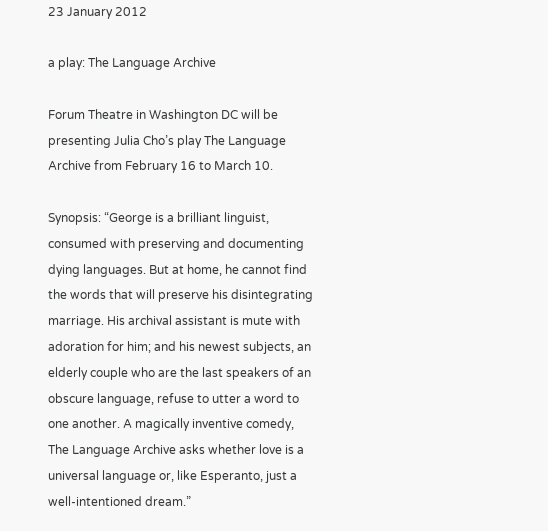23 January 2012

a play: The Language Archive

Forum Theatre in Washington DC will be presenting Julia Cho’s play The Language Archive from February 16 to March 10.

Synopsis: “George is a brilliant linguist, consumed with preserving and documenting dying languages. But at home, he cannot find the words that will preserve his disintegrating marriage. His archival assistant is mute with adoration for him; and his newest subjects, an elderly couple who are the last speakers of an obscure language, refuse to utter a word to one another. A magically inventive comedy, The Language Archive asks whether love is a universal language or, like Esperanto, just a well-intentioned dream.”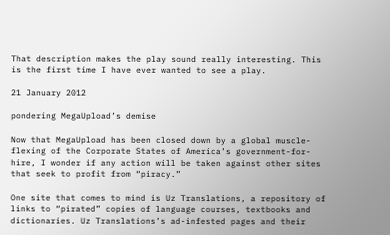That description makes the play sound really interesting. This is the first time I have ever wanted to see a play.

21 January 2012

pondering MegaUpload’s demise

Now that MegaUpload has been closed down by a global muscle-flexing of the Corporate States of America’s government-for-hire, I wonder if any action will be taken against other sites that seek to profit from “piracy.”

One site that comes to mind is Uz Translations, a repository of links to “pirated” copies of language courses, textbooks and dictionaries. Uz Translations’s ad-infested pages and their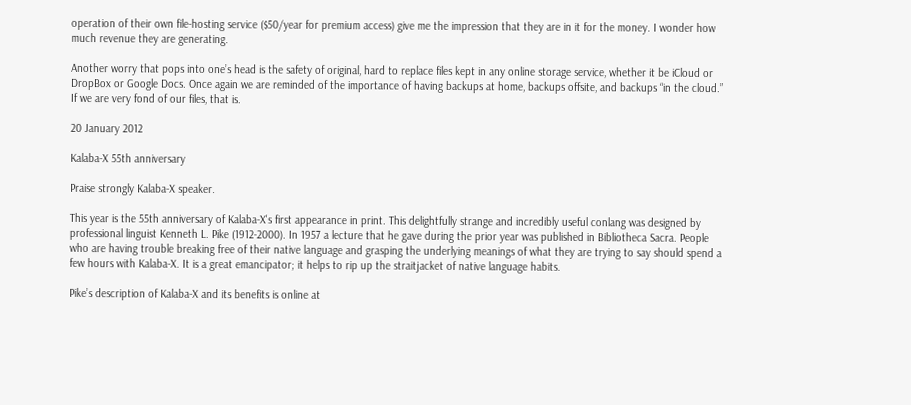operation of their own file-hosting service ($50/year for premium access) give me the impression that they are in it for the money. I wonder how much revenue they are generating.

Another worry that pops into one’s head is the safety of original, hard to replace files kept in any online storage service, whether it be iCloud or DropBox or Google Docs. Once again we are reminded of the importance of having backups at home, backups offsite, and backups “in the cloud.” If we are very fond of our files, that is.

20 January 2012

Kalaba-X 55th anniversary

Praise strongly Kalaba-X speaker.

This year is the 55th anniversary of Kalaba-X's first appearance in print. This delightfully strange and incredibly useful conlang was designed by professional linguist Kenneth L. Pike (1912-2000). In 1957 a lecture that he gave during the prior year was published in Bibliotheca Sacra. People who are having trouble breaking free of their native language and grasping the underlying meanings of what they are trying to say should spend a few hours with Kalaba-X. It is a great emancipator; it helps to rip up the straitjacket of native language habits.

Pike’s description of Kalaba-X and its benefits is online at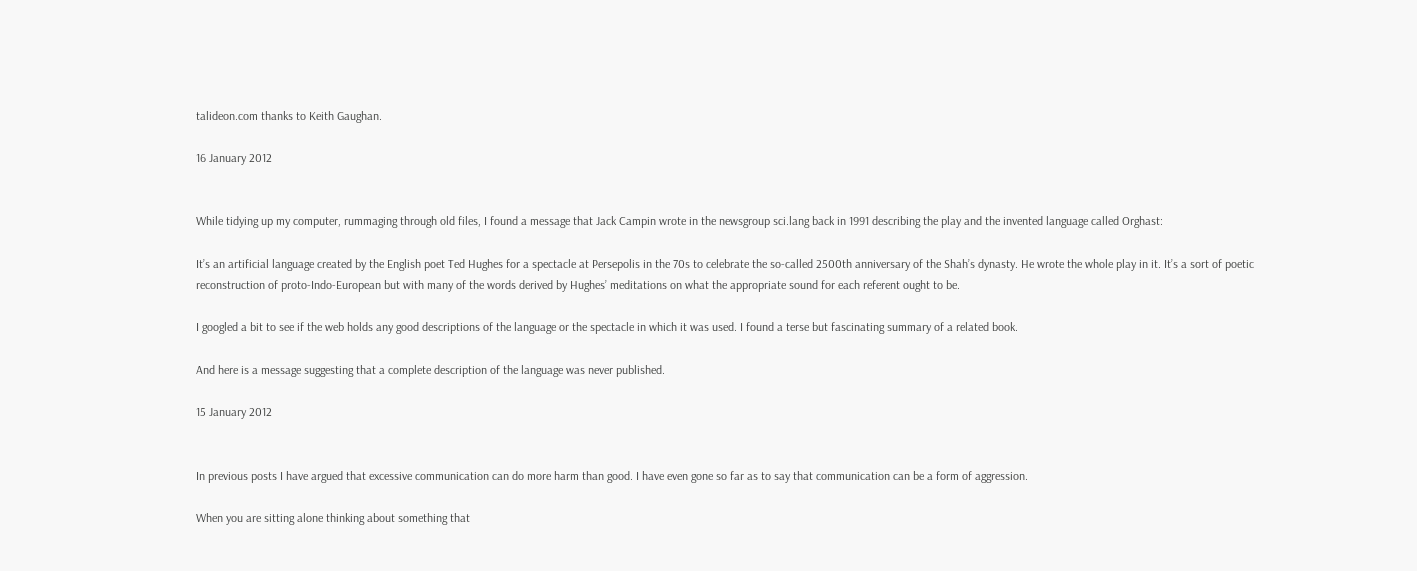talideon.com thanks to Keith Gaughan.

16 January 2012


While tidying up my computer, rummaging through old files, I found a message that Jack Campin wrote in the newsgroup sci.lang back in 1991 describing the play and the invented language called Orghast:

It’s an artificial language created by the English poet Ted Hughes for a spectacle at Persepolis in the 70s to celebrate the so-called 2500th anniversary of the Shah’s dynasty. He wrote the whole play in it. It’s a sort of poetic reconstruction of proto-Indo-European but with many of the words derived by Hughes’ meditations on what the appropriate sound for each referent ought to be.

I googled a bit to see if the web holds any good descriptions of the language or the spectacle in which it was used. I found a terse but fascinating summary of a related book.

And here is a message suggesting that a complete description of the language was never published.

15 January 2012


In previous posts I have argued that excessive communication can do more harm than good. I have even gone so far as to say that communication can be a form of aggression.

When you are sitting alone thinking about something that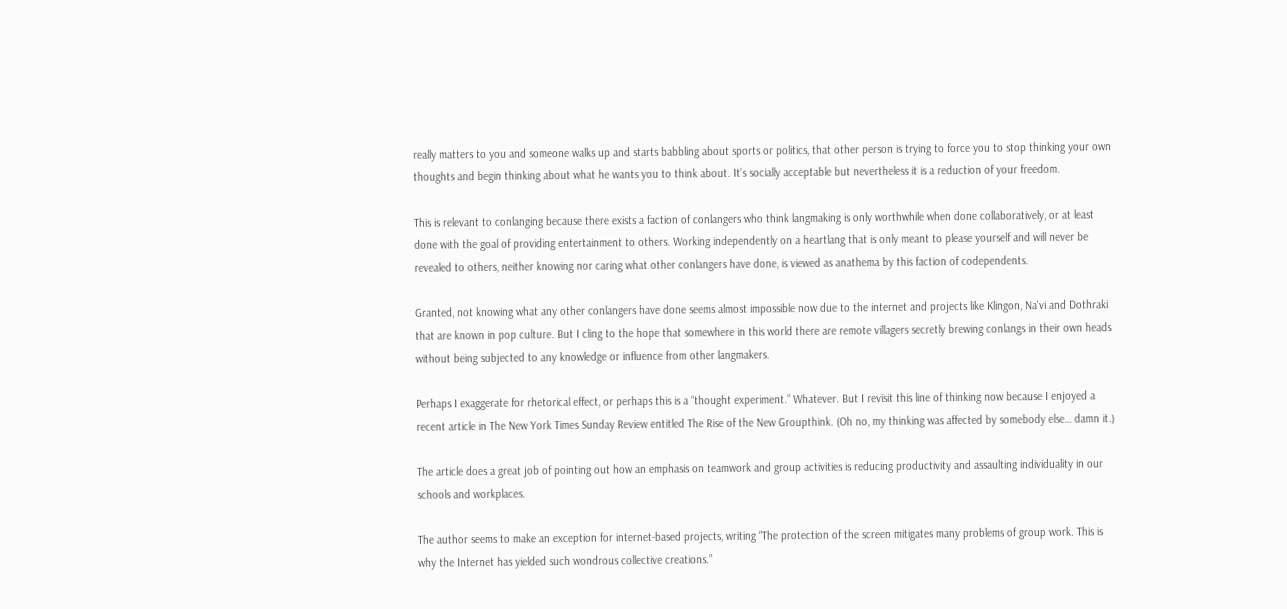really matters to you and someone walks up and starts babbling about sports or politics, that other person is trying to force you to stop thinking your own thoughts and begin thinking about what he wants you to think about. It’s socially acceptable but nevertheless it is a reduction of your freedom.

This is relevant to conlanging because there exists a faction of conlangers who think langmaking is only worthwhile when done collaboratively, or at least done with the goal of providing entertainment to others. Working independently on a heartlang that is only meant to please yourself and will never be revealed to others, neither knowing nor caring what other conlangers have done, is viewed as anathema by this faction of codependents.

Granted, not knowing what any other conlangers have done seems almost impossible now due to the internet and projects like Klingon, Na'vi and Dothraki that are known in pop culture. But I cling to the hope that somewhere in this world there are remote villagers secretly brewing conlangs in their own heads without being subjected to any knowledge or influence from other langmakers.

Perhaps I exaggerate for rhetorical effect, or perhaps this is a “thought experiment.” Whatever. But I revisit this line of thinking now because I enjoyed a recent article in The New York Times Sunday Review entitled The Rise of the New Groupthink. (Oh no, my thinking was affected by somebody else… damn it.)

The article does a great job of pointing out how an emphasis on teamwork and group activities is reducing productivity and assaulting individuality in our schools and workplaces.

The author seems to make an exception for internet-based projects, writing “The protection of the screen mitigates many problems of group work. This is why the Internet has yielded such wondrous collective creations.”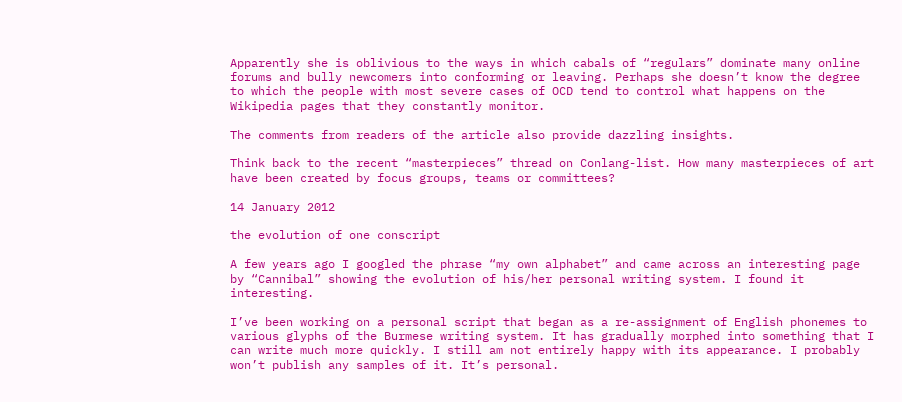Apparently she is oblivious to the ways in which cabals of “regulars” dominate many online forums and bully newcomers into conforming or leaving. Perhaps she doesn’t know the degree to which the people with most severe cases of OCD tend to control what happens on the Wikipedia pages that they constantly monitor.

The comments from readers of the article also provide dazzling insights.

Think back to the recent “masterpieces” thread on Conlang-list. How many masterpieces of art have been created by focus groups, teams or committees?

14 January 2012

the evolution of one conscript

A few years ago I googled the phrase “my own alphabet” and came across an interesting page by “Cannibal” showing the evolution of his/her personal writing system. I found it interesting.

I’ve been working on a personal script that began as a re-assignment of English phonemes to various glyphs of the Burmese writing system. It has gradually morphed into something that I can write much more quickly. I still am not entirely happy with its appearance. I probably won’t publish any samples of it. It’s personal.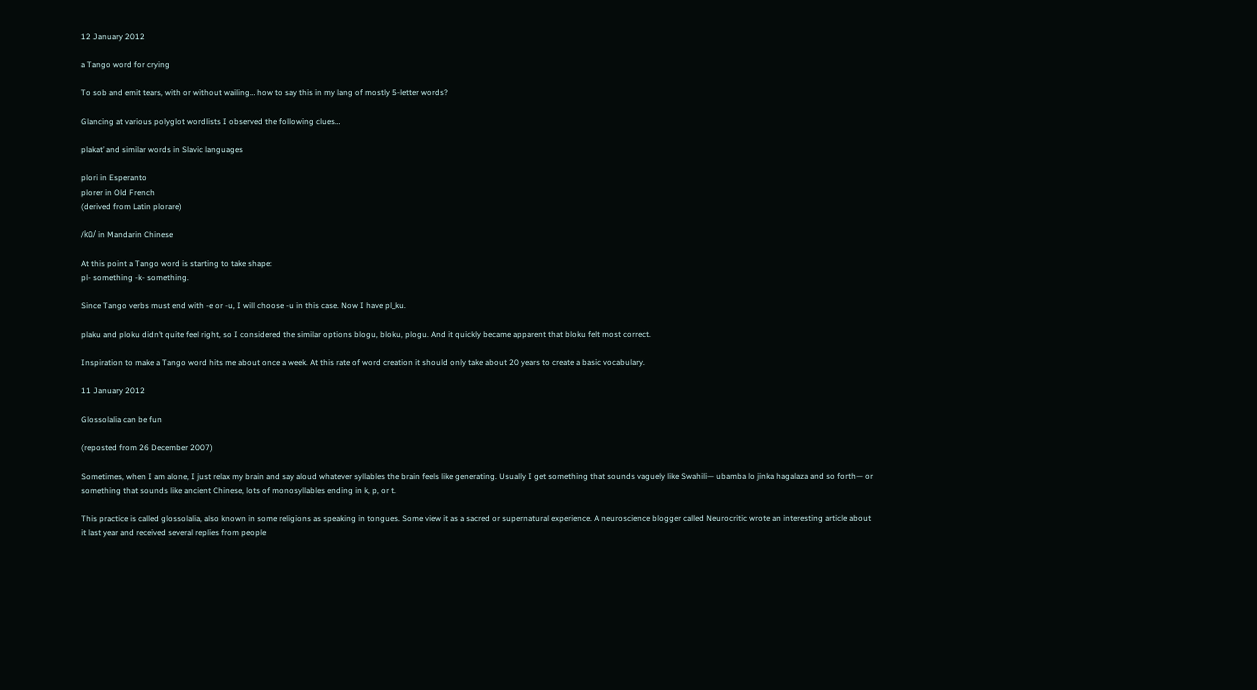12 January 2012

a Tango word for crying

To sob and emit tears, with or without wailing… how to say this in my lang of mostly 5-letter words?

Glancing at various polyglot wordlists I observed the following clues…

plakat’ and similar words in Slavic languages

plori in Esperanto
plorer in Old French
(derived from Latin plorare)

/kū/ in Mandarin Chinese

At this point a Tango word is starting to take shape:
pl- something -k- something.

Since Tango verbs must end with -e or -u, I will choose -u in this case. Now I have pl_ku.

plaku and ploku didn’t quite feel right, so I considered the similar options blogu, bloku, plogu. And it quickly became apparent that bloku felt most correct.

Inspiration to make a Tango word hits me about once a week. At this rate of word creation it should only take about 20 years to create a basic vocabulary.

11 January 2012

Glossolalia can be fun

(reposted from 26 December 2007)

Sometimes, when I am alone, I just relax my brain and say aloud whatever syllables the brain feels like generating. Usually I get something that sounds vaguely like Swahili— ubamba lo jinka hagalaza and so forth— or something that sounds like ancient Chinese, lots of monosyllables ending in k, p, or t.

This practice is called glossolalia, also known in some religions as speaking in tongues. Some view it as a sacred or supernatural experience. A neuroscience blogger called Neurocritic wrote an interesting article about it last year and received several replies from people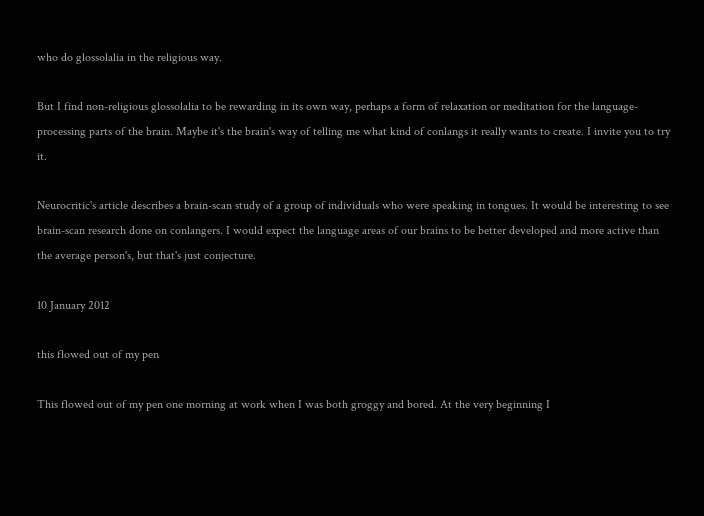who do glossolalia in the religious way.

But I find non-religious glossolalia to be rewarding in its own way, perhaps a form of relaxation or meditation for the language-processing parts of the brain. Maybe it's the brain's way of telling me what kind of conlangs it really wants to create. I invite you to try it.

Neurocritic's article describes a brain-scan study of a group of individuals who were speaking in tongues. It would be interesting to see brain-scan research done on conlangers. I would expect the language areas of our brains to be better developed and more active than the average person's, but that's just conjecture.

10 January 2012

this flowed out of my pen

This flowed out of my pen one morning at work when I was both groggy and bored. At the very beginning I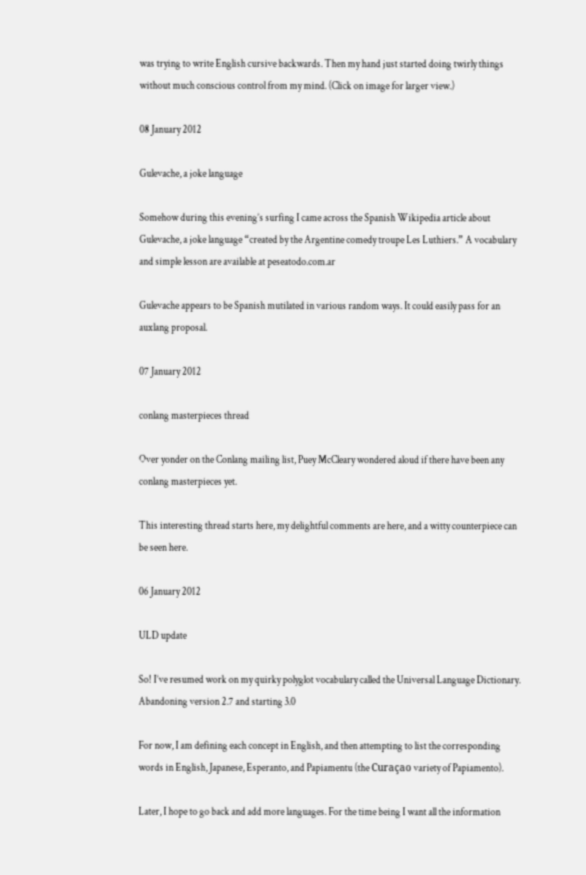was trying to write English cursive backwards. Then my hand just started doing twirly things without much conscious control from my mind. (Click on image for larger view.)

08 January 2012

Gulevache, a joke language

Somehow during this evening’s surfing I came across the Spanish Wikipedia article about Gulevache, a joke language “created by the Argentine comedy troupe Les Luthiers.” A vocabulary and simple lesson are available at peseatodo.com.ar

Gulevache appears to be Spanish mutilated in various random ways. It could easily pass for an auxlang proposal.

07 January 2012

conlang masterpieces thread

Over yonder on the Conlang mailing list, Puey McCleary wondered aloud if there have been any conlang masterpieces yet.

This interesting thread starts here, my delightful comments are here, and a witty counterpiece can be seen here.

06 January 2012

ULD update

So! I’ve resumed work on my quirky polyglot vocabulary called the Universal Language Dictionary. Abandoning version 2.7 and starting 3.0

For now, I am defining each concept in English, and then attempting to list the corresponding words in English, Japanese, Esperanto, and Papiamentu (the Curaçao variety of Papiamento).

Later, I hope to go back and add more languages. For the time being I want all the information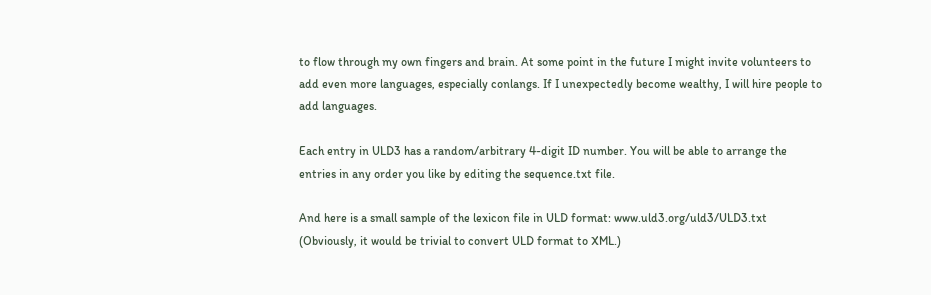to flow through my own fingers and brain. At some point in the future I might invite volunteers to add even more languages, especially conlangs. If I unexpectedly become wealthy, I will hire people to add languages.

Each entry in ULD3 has a random/arbitrary 4-digit ID number. You will be able to arrange the entries in any order you like by editing the sequence.txt file.

And here is a small sample of the lexicon file in ULD format: www.uld3.org/uld3/ULD3.txt (Obviously, it would be trivial to convert ULD format to XML.)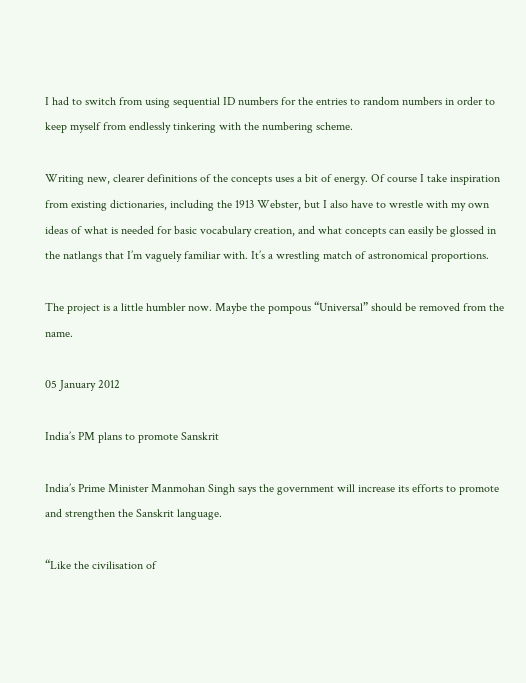I had to switch from using sequential ID numbers for the entries to random numbers in order to keep myself from endlessly tinkering with the numbering scheme.

Writing new, clearer definitions of the concepts uses a bit of energy. Of course I take inspiration from existing dictionaries, including the 1913 Webster, but I also have to wrestle with my own ideas of what is needed for basic vocabulary creation, and what concepts can easily be glossed in the natlangs that I’m vaguely familiar with. It’s a wrestling match of astronomical proportions.

The project is a little humbler now. Maybe the pompous “Universal” should be removed from the name.

05 January 2012

India’s PM plans to promote Sanskrit

India’s Prime Minister Manmohan Singh says the government will increase its efforts to promote and strengthen the Sanskrit language.

“Like the civilisation of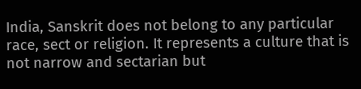India, Sanskrit does not belong to any particular race, sect or religion. It represents a culture that is not narrow and sectarian but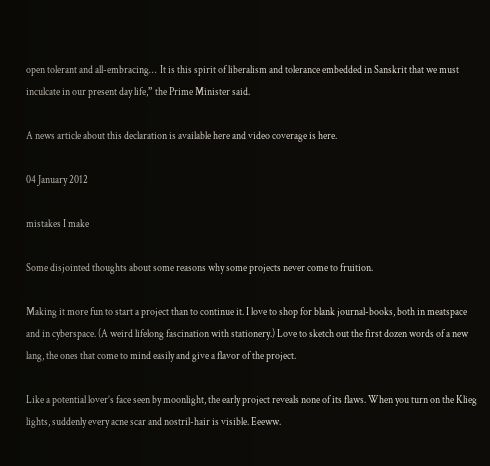open tolerant and all-embracing…  It is this spirit of liberalism and tolerance embedded in Sanskrit that we must inculcate in our present day life,” the Prime Minister said.

A news article about this declaration is available here and video coverage is here.

04 January 2012

mistakes I make

Some disjointed thoughts about some reasons why some projects never come to fruition.

Making it more fun to start a project than to continue it. I love to shop for blank journal-books, both in meatspace and in cyberspace. (A weird lifelong fascination with stationery.) Love to sketch out the first dozen words of a new lang, the ones that come to mind easily and give a flavor of the project.

Like a potential lover’s face seen by moonlight, the early project reveals none of its flaws. When you turn on the Klieg lights, suddenly every acne scar and nostril-hair is visible. Eeeww.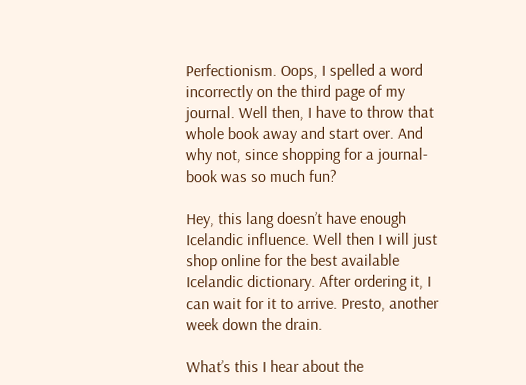Perfectionism. Oops, I spelled a word incorrectly on the third page of my journal. Well then, I have to throw that whole book away and start over. And why not, since shopping for a journal-book was so much fun?

Hey, this lang doesn’t have enough Icelandic influence. Well then I will just shop online for the best available Icelandic dictionary. After ordering it, I can wait for it to arrive. Presto, another week down the drain.

What’s this I hear about the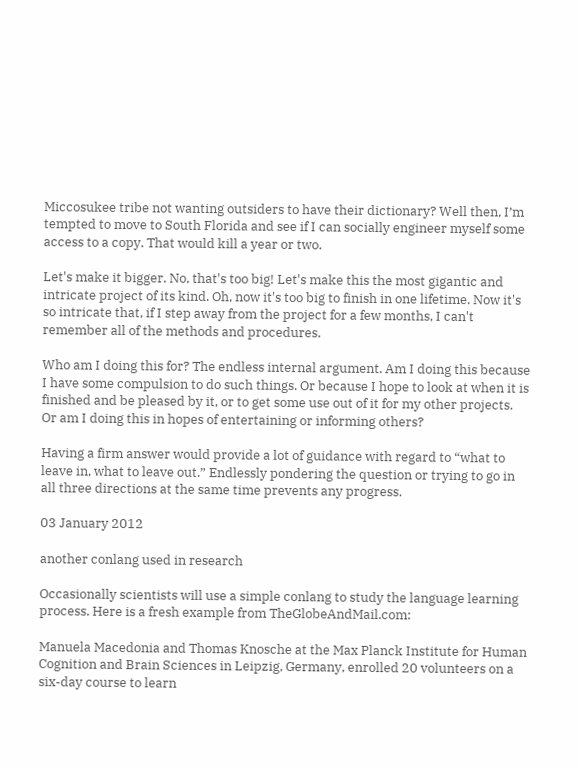Miccosukee tribe not wanting outsiders to have their dictionary? Well then, I’m tempted to move to South Florida and see if I can socially engineer myself some access to a copy. That would kill a year or two.

Let's make it bigger. No, that's too big! Let's make this the most gigantic and intricate project of its kind. Oh, now it's too big to finish in one lifetime. Now it's so intricate that, if I step away from the project for a few months, I can't remember all of the methods and procedures.

Who am I doing this for? The endless internal argument. Am I doing this because I have some compulsion to do such things. Or because I hope to look at when it is finished and be pleased by it, or to get some use out of it for my other projects. Or am I doing this in hopes of entertaining or informing others?

Having a firm answer would provide a lot of guidance with regard to “what to leave in, what to leave out.” Endlessly pondering the question or trying to go in all three directions at the same time prevents any progress.

03 January 2012

another conlang used in research

Occasionally scientists will use a simple conlang to study the language learning process. Here is a fresh example from TheGlobeAndMail.com:

Manuela Macedonia and Thomas Knosche at the Max Planck Institute for Human Cognition and Brain Sciences in Leipzig, Germany, enrolled 20 volunteers on a six-day course to learn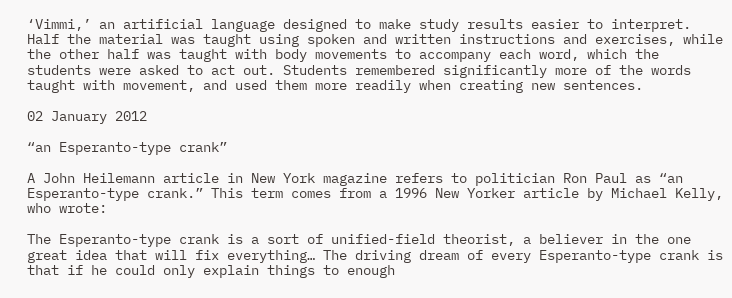‘Vimmi,’ an artificial language designed to make study results easier to interpret. Half the material was taught using spoken and written instructions and exercises, while the other half was taught with body movements to accompany each word, which the students were asked to act out. Students remembered significantly more of the words taught with movement, and used them more readily when creating new sentences.

02 January 2012

“an Esperanto-type crank”

A John Heilemann article in New York magazine refers to politician Ron Paul as “an Esperanto-type crank.” This term comes from a 1996 New Yorker article by Michael Kelly, who wrote:

The Esperanto-type crank is a sort of unified-field theorist, a believer in the one great idea that will fix everything… The driving dream of every Esperanto-type crank is that if he could only explain things to enough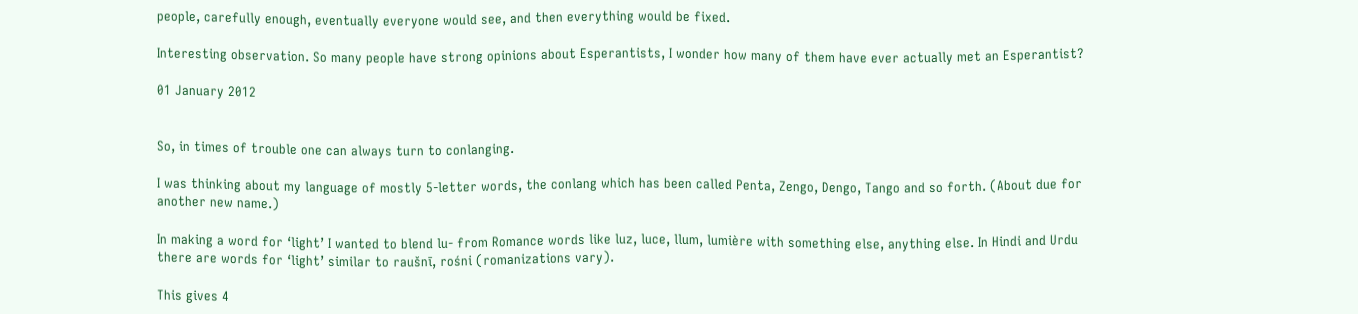people, carefully enough, eventually everyone would see, and then everything would be fixed.

Interesting observation. So many people have strong opinions about Esperantists, I wonder how many of them have ever actually met an Esperantist?

01 January 2012


So, in times of trouble one can always turn to conlanging.

I was thinking about my language of mostly 5-letter words, the conlang which has been called Penta, Zengo, Dengo, Tango and so forth. (About due for another new name.)

In making a word for ‘light’ I wanted to blend lu- from Romance words like luz, luce, llum, lumière with something else, anything else. In Hindi and Urdu there are words for ‘light’ similar to raušnī, rośni (romanizations vary).

This gives 4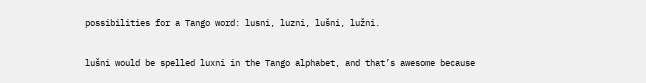possibilities for a Tango word: lusni, luzni, lušni, lužni.

lušni would be spelled luxni in the Tango alphabet, and that’s awesome because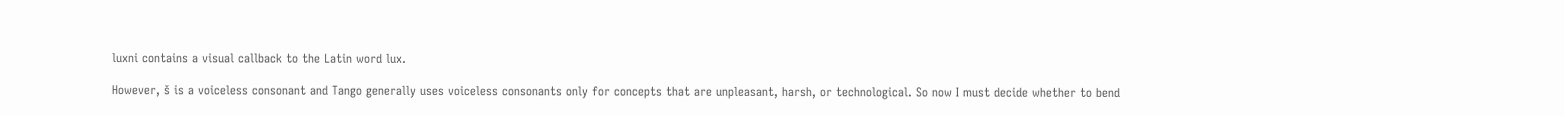luxni contains a visual callback to the Latin word lux.

However, š is a voiceless consonant and Tango generally uses voiceless consonants only for concepts that are unpleasant, harsh, or technological. So now I must decide whether to bend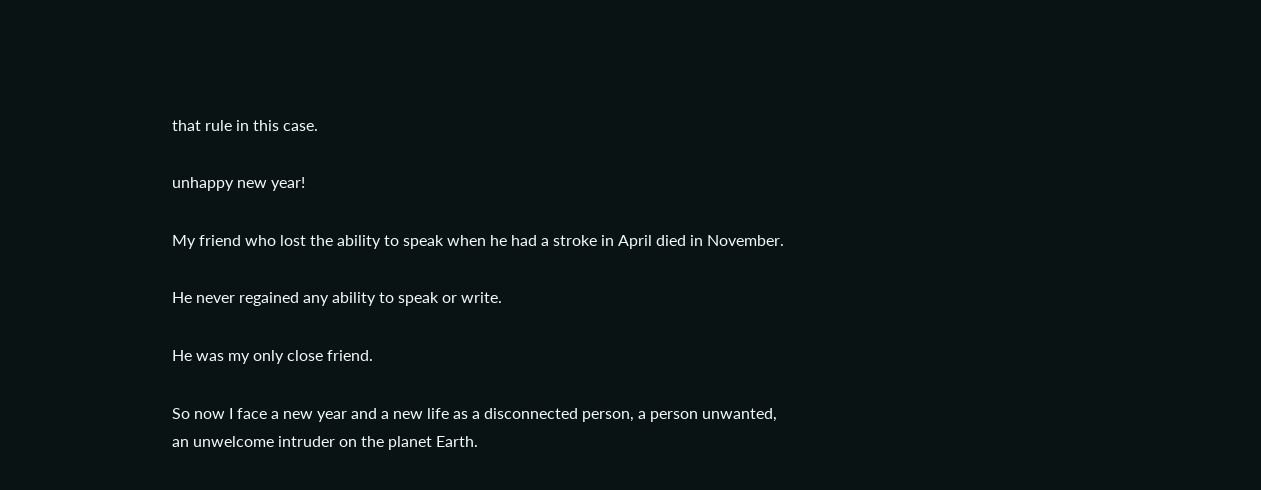that rule in this case.

unhappy new year!

My friend who lost the ability to speak when he had a stroke in April died in November.

He never regained any ability to speak or write.

He was my only close friend.

So now I face a new year and a new life as a disconnected person, a person unwanted, an unwelcome intruder on the planet Earth.